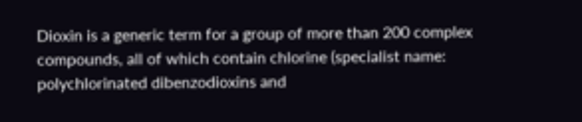Dioxin is a generic term for a group of more than 200 complex compounds, all of which contain chlorine (specialist name: polychlorinated dibenzodioxins and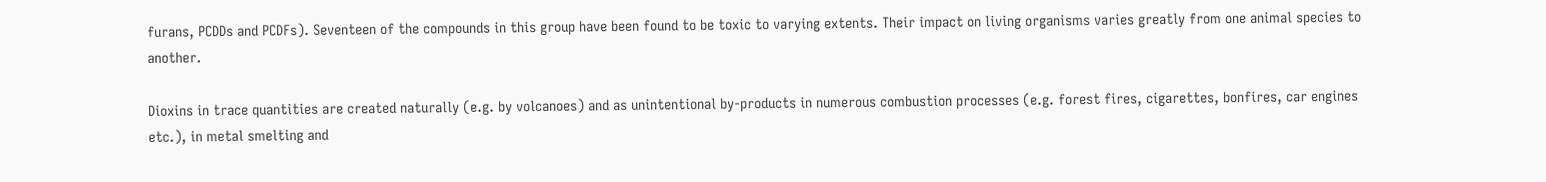furans, PCDDs and PCDFs). Seventeen of the compounds in this group have been found to be toxic to varying extents. Their impact on living organisms varies greatly from one animal species to another.

Dioxins in trace quantities are created naturally (e.g. by volcanoes) and as unintentional by-products in numerous combustion processes (e.g. forest fires, cigarettes, bonfires, car engines etc.), in metal smelting and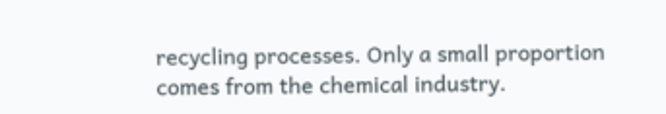recycling processes. Only a small proportion comes from the chemical industry.